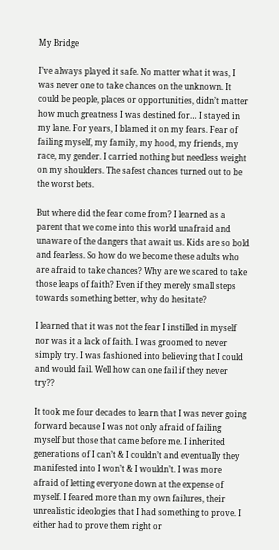My Bridge

I’ve always played it safe. No matter what it was, I was never one to take chances on the unknown. It could be people, places or opportunities, didn’t matter how much greatness I was destined for… I stayed in my lane. For years, I blamed it on my fears. Fear of failing myself, my family, my hood, my friends, my race, my gender. I carried nothing but needless weight on my shoulders. The safest chances turned out to be the worst bets.

But where did the fear come from? I learned as a parent that we come into this world unafraid and unaware of the dangers that await us. Kids are so bold and fearless. So how do we become these adults who are afraid to take chances? Why are we scared to take those leaps of faith? Even if they merely small steps towards something better, why do hesitate?

I learned that it was not the fear I instilled in myself nor was it a lack of faith. I was groomed to never simply try. I was fashioned into believing that I could and would fail. Well how can one fail if they never try??

It took me four decades to learn that I was never going forward because I was not only afraid of failing myself but those that came before me. I inherited generations of I can’t & I couldn’t and eventually they manifested into I won’t & I wouldn’t. I was more afraid of letting everyone down at the expense of myself. I feared more than my own failures, their unrealistic ideologies that I had something to prove. I either had to prove them right or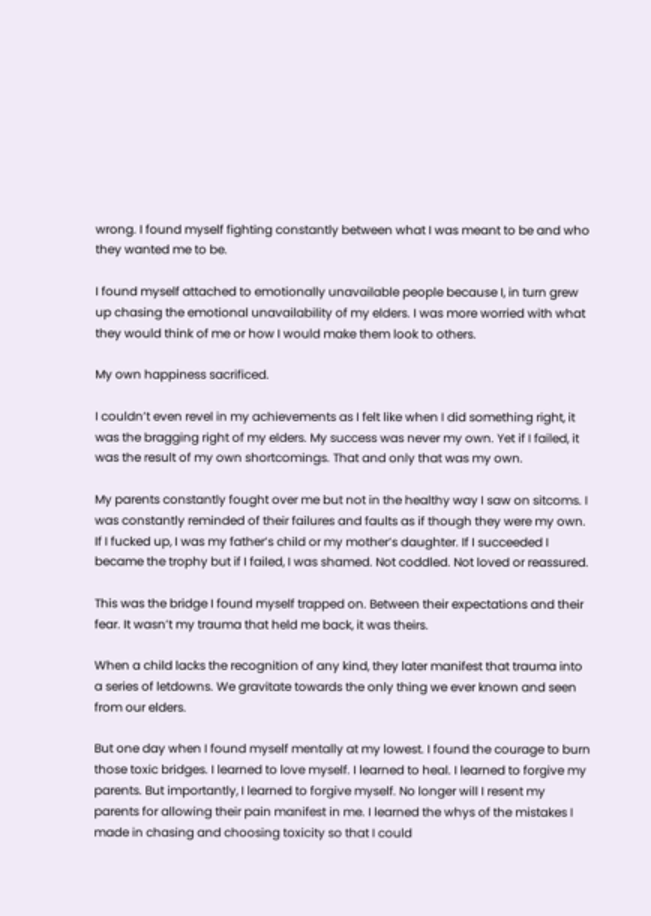wrong. I found myself fighting constantly between what I was meant to be and who they wanted me to be.

I found myself attached to emotionally unavailable people because I, in turn grew up chasing the emotional unavailability of my elders. I was more worried with what they would think of me or how I would make them look to others.

My own happiness sacrificed.

I couldn’t even revel in my achievements as I felt like when I did something right, it was the bragging right of my elders. My success was never my own. Yet if I failed, it was the result of my own shortcomings. That and only that was my own.

My parents constantly fought over me but not in the healthy way I saw on sitcoms. I was constantly reminded of their failures and faults as if though they were my own. If I fucked up, I was my father’s child or my mother’s daughter. If I succeeded I became the trophy but if I failed, I was shamed. Not coddled. Not loved or reassured.

This was the bridge I found myself trapped on. Between their expectations and their fear. It wasn’t my trauma that held me back, it was theirs.

When a child lacks the recognition of any kind, they later manifest that trauma into a series of letdowns. We gravitate towards the only thing we ever known and seen from our elders.

But one day when I found myself mentally at my lowest. I found the courage to burn those toxic bridges. I learned to love myself. I learned to heal. I learned to forgive my parents. But importantly, I learned to forgive myself. No longer will I resent my parents for allowing their pain manifest in me. I learned the whys of the mistakes I made in chasing and choosing toxicity so that I could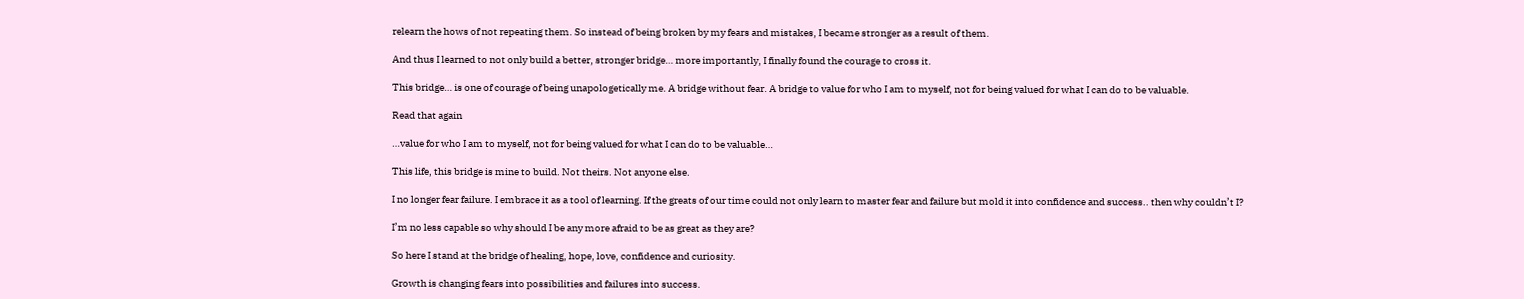relearn the hows of not repeating them. So instead of being broken by my fears and mistakes, I became stronger as a result of them.

And thus I learned to not only build a better, stronger bridge… more importantly, I finally found the courage to cross it.

This bridge… is one of courage of being unapologetically me. A bridge without fear. A bridge to value for who I am to myself, not for being valued for what I can do to be valuable.

Read that again

…value for who I am to myself, not for being valued for what I can do to be valuable…

This life, this bridge is mine to build. Not theirs. Not anyone else.

I no longer fear failure. I embrace it as a tool of learning. If the greats of our time could not only learn to master fear and failure but mold it into confidence and success.. then why couldn’t I?

I’m no less capable so why should I be any more afraid to be as great as they are?

So here I stand at the bridge of healing, hope, love, confidence and curiosity.

Growth is changing fears into possibilities and failures into success.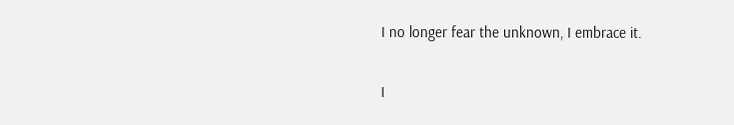I no longer fear the unknown, I embrace it.

I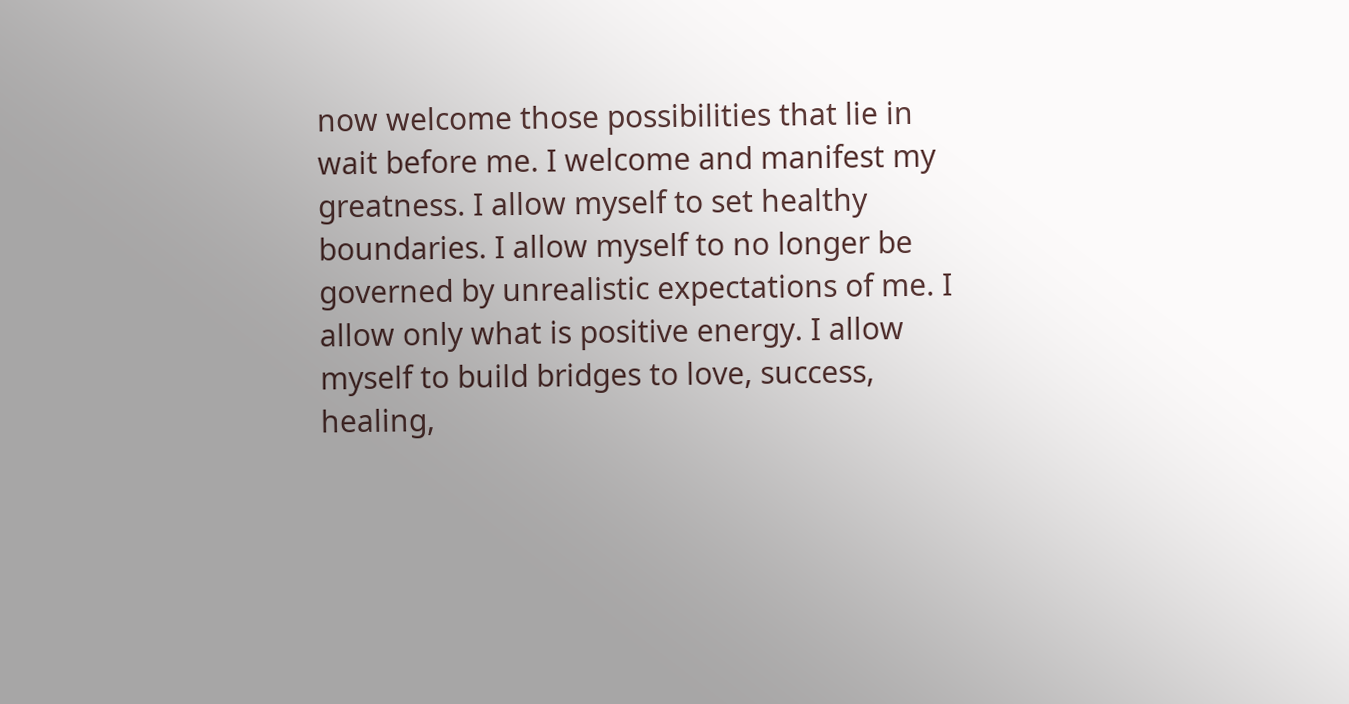now welcome those possibilities that lie in wait before me. I welcome and manifest my greatness. I allow myself to set healthy boundaries. I allow myself to no longer be governed by unrealistic expectations of me. I allow only what is positive energy. I allow myself to build bridges to love, success, healing,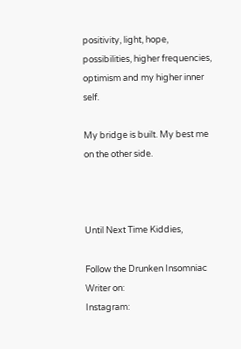positivity, light, hope, possibilities, higher frequencies, optimism and my higher inner self.

My bridge is built. My best me on the other side.



Until Next Time Kiddies,

Follow the Drunken Insomniac Writer on:
Instagram: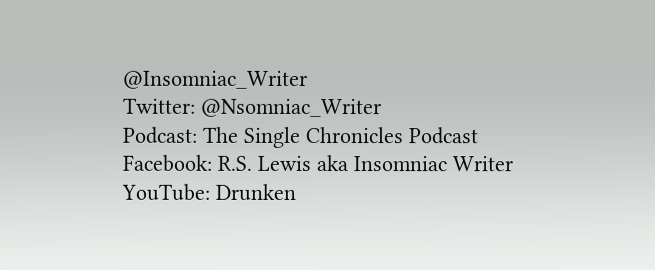@Insomniac_Writer
Twitter: @Nsomniac_Writer
Podcast: The Single Chronicles Podcast
Facebook: R.S. Lewis aka Insomniac Writer
YouTube: Drunken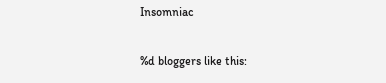Insomniac

%d bloggers like this: